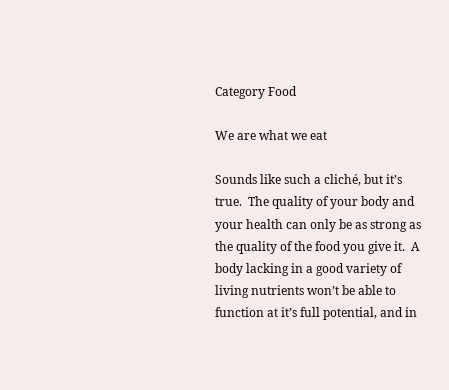Category Food

We are what we eat

Sounds like such a cliché, but it’s true.  The quality of your body and your health can only be as strong as the quality of the food you give it.  A body lacking in a good variety of living nutrients won’t be able to function at it’s full potential, and in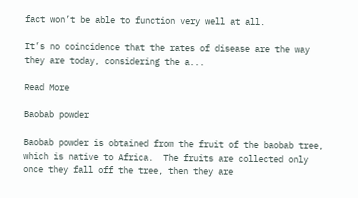fact won’t be able to function very well at all.

It’s no coincidence that the rates of disease are the way they are today, considering the a...

Read More

Baobab powder

Baobab powder is obtained from the fruit of the baobab tree, which is native to Africa.  The fruits are collected only once they fall off the tree, then they are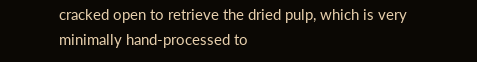cracked open to retrieve the dried pulp, which is very minimally hand-processed to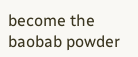become the baobab powder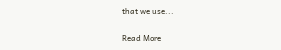that we use...

Read More